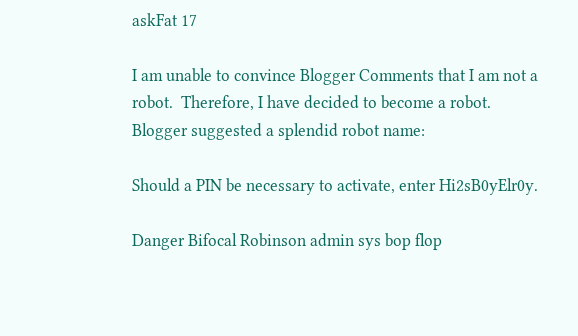askFat 17

I am unable to convince Blogger Comments that I am not a robot.  Therefore, I have decided to become a robot.  Blogger suggested a splendid robot name:

Should a PIN be necessary to activate, enter Hi2sB0yElr0y.

Danger Bifocal Robinson admin sys bop flop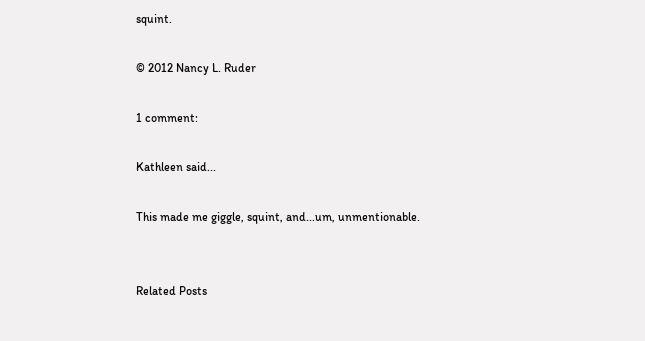squint.

© 2012 Nancy L. Ruder

1 comment:

Kathleen said...

This made me giggle, squint, and...um, unmentionable.


Related Posts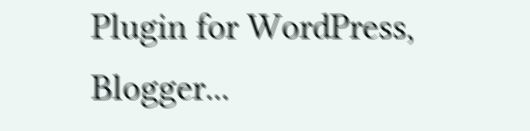Plugin for WordPress, Blogger...